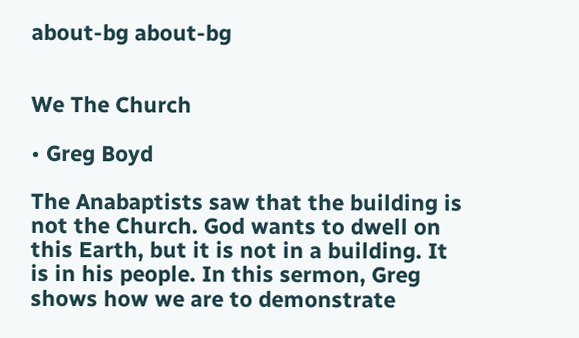about-bg about-bg


We The Church

• Greg Boyd

The Anabaptists saw that the building is not the Church. God wants to dwell on this Earth, but it is not in a building. It is in his people. In this sermon, Greg shows how we are to demonstrate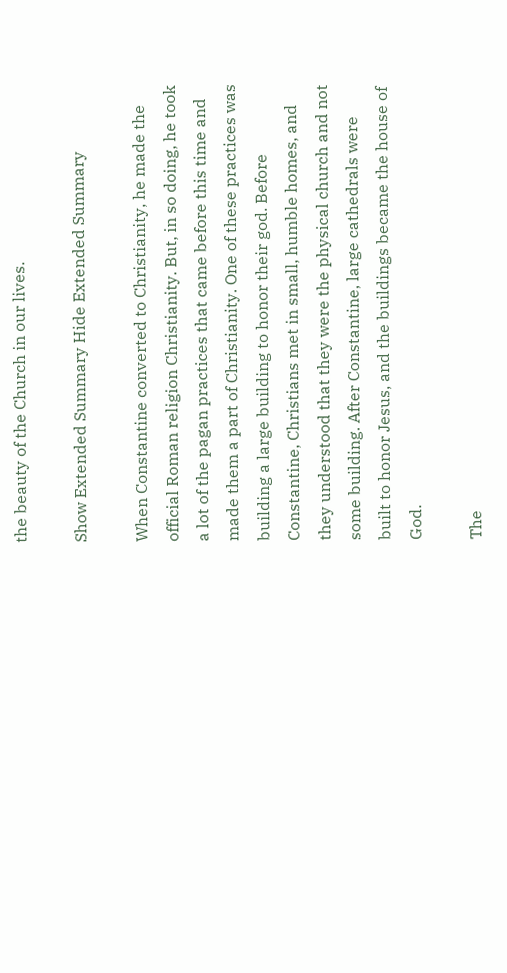the beauty of the Church in our lives.

Show Extended Summary Hide Extended Summary

When Constantine converted to Christianity, he made the official Roman religion Christianity. But, in so doing, he took a lot of the pagan practices that came before this time and made them a part of Christianity. One of these practices was building a large building to honor their god. Before Constantine, Christians met in small, humble homes, and they understood that they were the physical church and not some building. After Constantine, large cathedrals were built to honor Jesus, and the buildings became the house of God.

The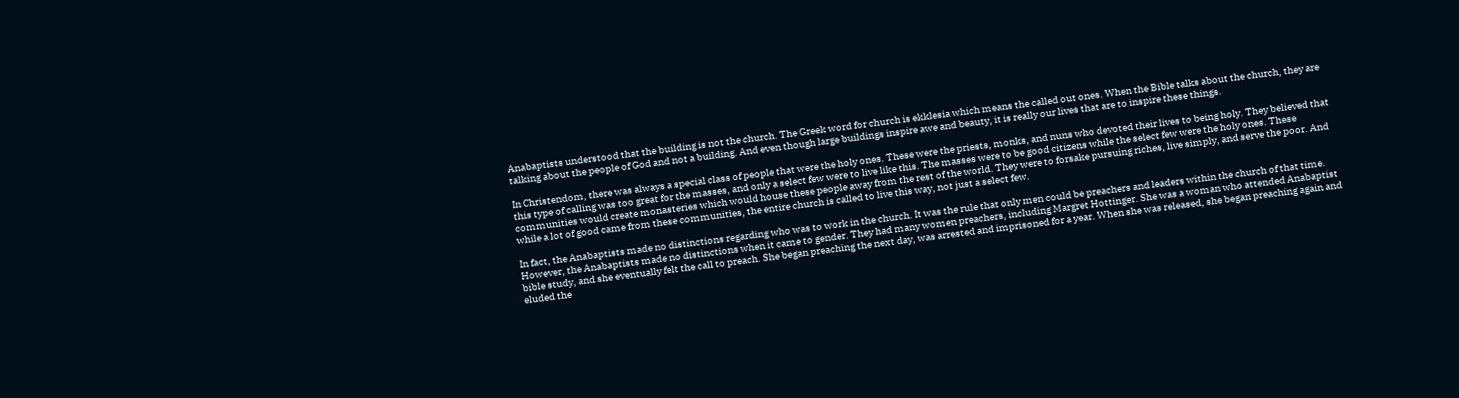Anabaptists understood that the building is not the church. The Greek word for church is ekklesia which means the called out ones. When the Bible talks about the church, they are talking about the people of God and not a building. And even though large buildings inspire awe and beauty, it is really our lives that are to inspire these things.

In Christendom, there was always a special class of people that were the holy ones. These were the priests, monks, and nuns who devoted their lives to being holy. They believed that this type of calling was too great for the masses, and only a select few were to live like this. The masses were to be good citizens while the select few were the holy ones. These communities would create monasteries which would house these people away from the rest of the world. They were to forsake pursuing riches, live simply, and serve the poor. And while a lot of good came from these communities, the entire church is called to live this way, not just a select few.

In fact, the Anabaptists made no distinctions regarding who was to work in the church. It was the rule that only men could be preachers and leaders within the church of that time. However, the Anabaptists made no distinctions when it came to gender. They had many women preachers, including Margret Hottinger. She was a woman who attended Anabaptist bible study, and she eventually felt the call to preach. She began preaching the next day, was arrested and imprisoned for a year. When she was released, she began preaching again and eluded the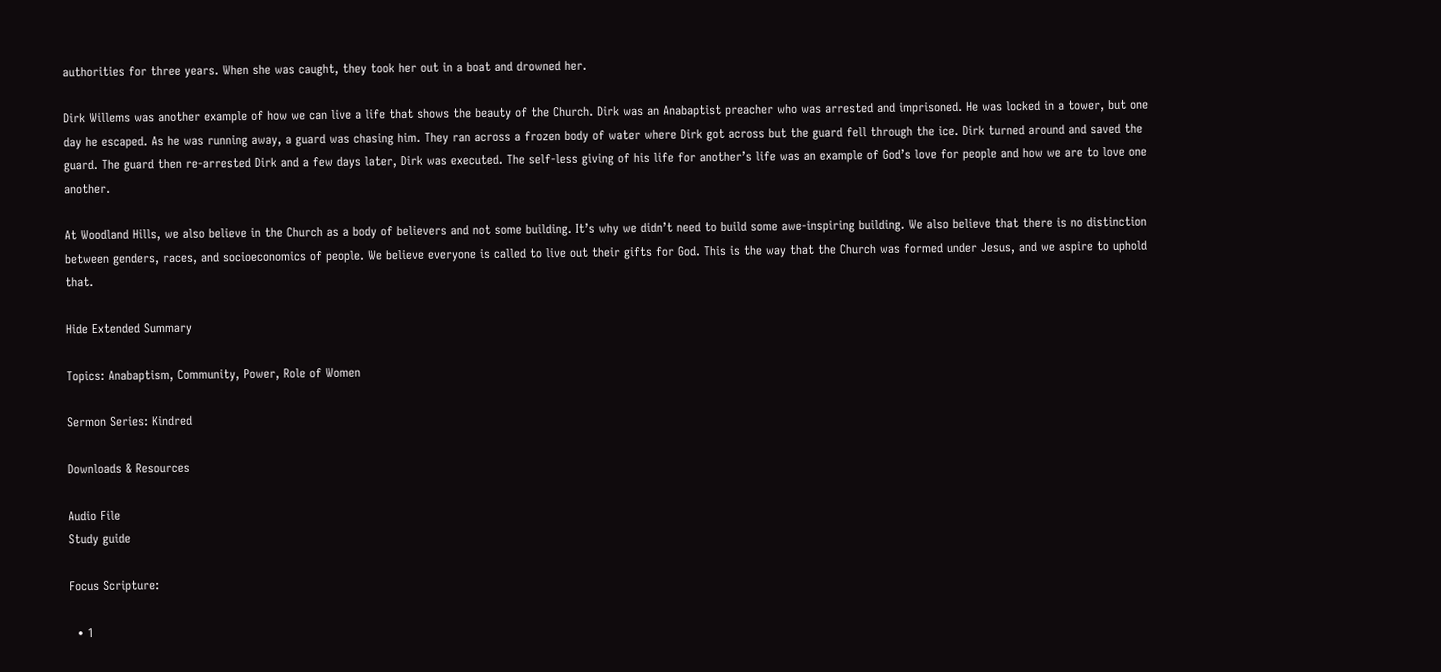authorities for three years. When she was caught, they took her out in a boat and drowned her.

Dirk Willems was another example of how we can live a life that shows the beauty of the Church. Dirk was an Anabaptist preacher who was arrested and imprisoned. He was locked in a tower, but one day he escaped. As he was running away, a guard was chasing him. They ran across a frozen body of water where Dirk got across but the guard fell through the ice. Dirk turned around and saved the guard. The guard then re-arrested Dirk and a few days later, Dirk was executed. The self-less giving of his life for another’s life was an example of God’s love for people and how we are to love one another.

At Woodland Hills, we also believe in the Church as a body of believers and not some building. It’s why we didn’t need to build some awe-inspiring building. We also believe that there is no distinction between genders, races, and socioeconomics of people. We believe everyone is called to live out their gifts for God. This is the way that the Church was formed under Jesus, and we aspire to uphold that.

Hide Extended Summary

Topics: Anabaptism, Community, Power, Role of Women

Sermon Series: Kindred

Downloads & Resources

Audio File
Study guide

Focus Scripture:

  • 1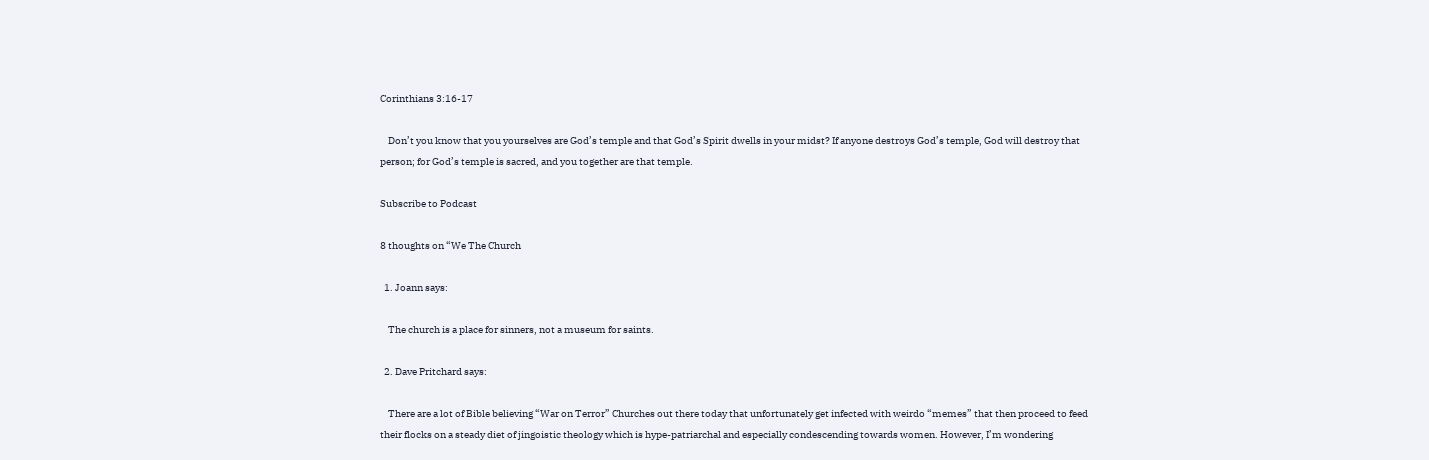Corinthians 3:16-17

    Don’t you know that you yourselves are God’s temple and that God’s Spirit dwells in your midst? If anyone destroys God’s temple, God will destroy that person; for God’s temple is sacred, and you together are that temple.

Subscribe to Podcast

8 thoughts on “We The Church

  1. Joann says:

    The church is a place for sinners, not a museum for saints.

  2. Dave Pritchard says:

    There are a lot of Bible believing “War on Terror” Churches out there today that unfortunately get infected with weirdo “memes” that then proceed to feed their flocks on a steady diet of jingoistic theology which is hype-patriarchal and especially condescending towards women. However, I’m wondering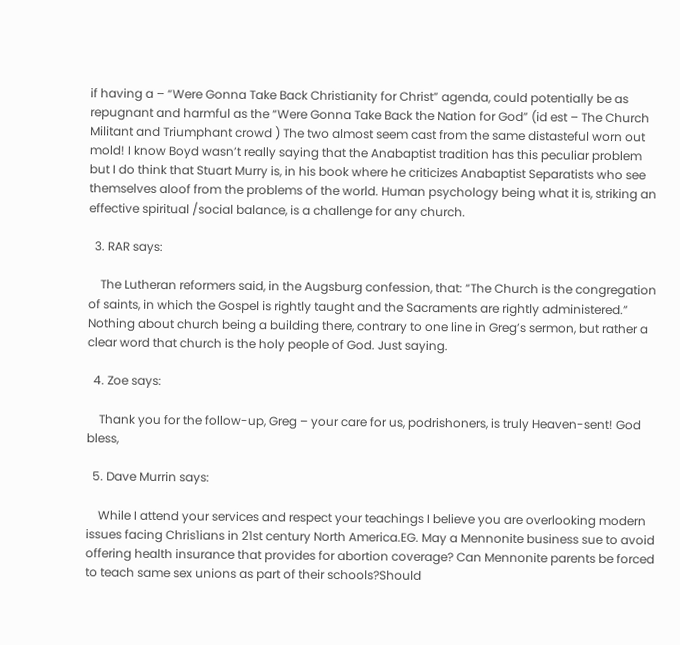if having a – “Were Gonna Take Back Christianity for Christ” agenda, could potentially be as repugnant and harmful as the “Were Gonna Take Back the Nation for God” (id est – The Church Militant and Triumphant crowd ) The two almost seem cast from the same distasteful worn out mold! I know Boyd wasn’t really saying that the Anabaptist tradition has this peculiar problem but I do think that Stuart Murry is, in his book where he criticizes Anabaptist Separatists who see themselves aloof from the problems of the world. Human psychology being what it is, striking an effective spiritual /social balance, is a challenge for any church.

  3. RAR says:

    The Lutheran reformers said, in the Augsburg confession, that: “The Church is the congregation of saints, in which the Gospel is rightly taught and the Sacraments are rightly administered.” Nothing about church being a building there, contrary to one line in Greg’s sermon, but rather a clear word that church is the holy people of God. Just saying.

  4. Zoe says:

    Thank you for the follow-up, Greg – your care for us, podrishoners, is truly Heaven-sent! God bless,

  5. Dave Murrin says:

    While I attend your services and respect your teachings I believe you are overlooking modern issues facing Chris1ians in 21st century North America.EG. May a Mennonite business sue to avoid offering health insurance that provides for abortion coverage? Can Mennonite parents be forced to teach same sex unions as part of their schools?Should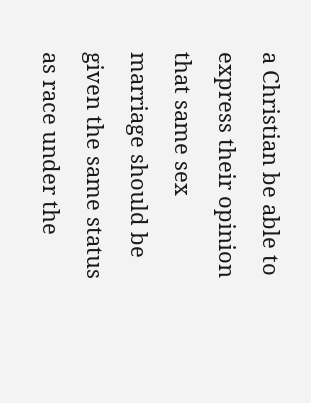a Christian be able to express their opinion that same sex marriage should be given the same status as race under the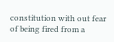constitution with out fear of being fired from a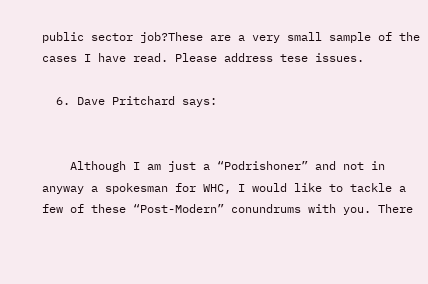public sector job?These are a very small sample of the cases I have read. Please address tese issues.

  6. Dave Pritchard says:


    Although I am just a “Podrishoner” and not in anyway a spokesman for WHC, I would like to tackle a few of these “Post-Modern” conundrums with you. There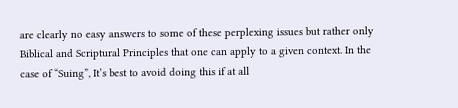are clearly no easy answers to some of these perplexing issues but rather only Biblical and Scriptural Principles that one can apply to a given context. In the case of “Suing”, It’s best to avoid doing this if at all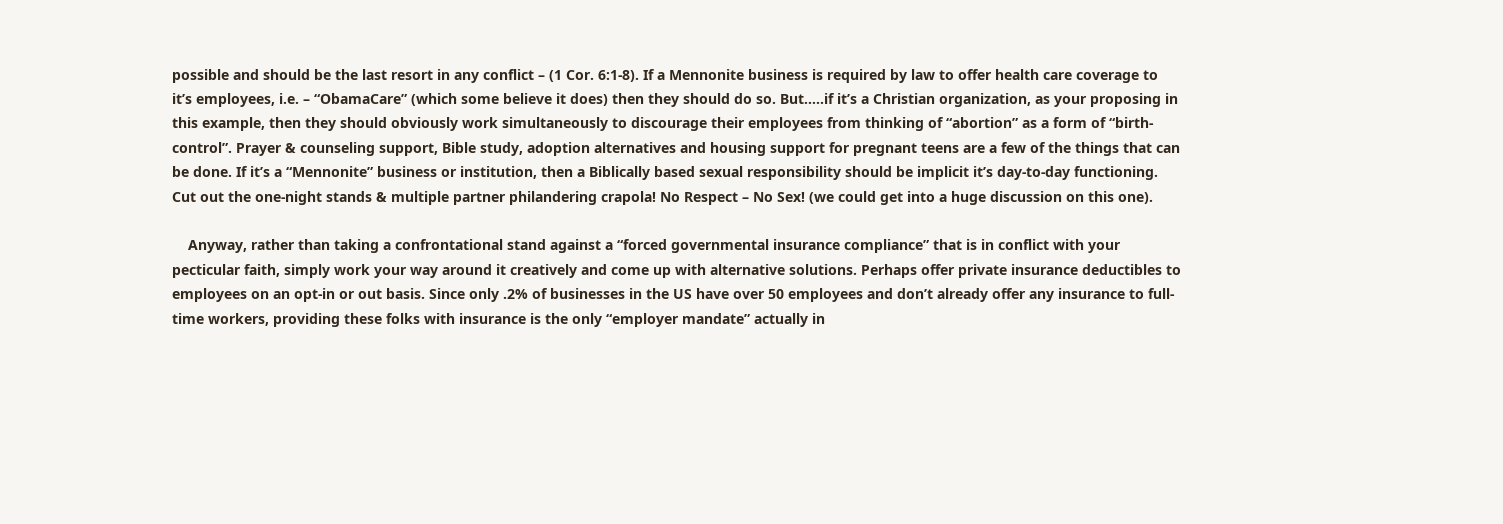possible and should be the last resort in any conflict – (1 Cor. 6:1-8). If a Mennonite business is required by law to offer health care coverage to it’s employees, i.e. – “ObamaCare” (which some believe it does) then they should do so. But…..if it’s a Christian organization, as your proposing in this example, then they should obviously work simultaneously to discourage their employees from thinking of “abortion” as a form of “birth-control”. Prayer & counseling support, Bible study, adoption alternatives and housing support for pregnant teens are a few of the things that can be done. If it’s a “Mennonite” business or institution, then a Biblically based sexual responsibility should be implicit it’s day-to-day functioning. Cut out the one-night stands & multiple partner philandering crapola! No Respect – No Sex! (we could get into a huge discussion on this one).

    Anyway, rather than taking a confrontational stand against a “forced governmental insurance compliance” that is in conflict with your pecticular faith, simply work your way around it creatively and come up with alternative solutions. Perhaps offer private insurance deductibles to employees on an opt-in or out basis. Since only .2% of businesses in the US have over 50 employees and don’t already offer any insurance to full-time workers, providing these folks with insurance is the only “employer mandate” actually in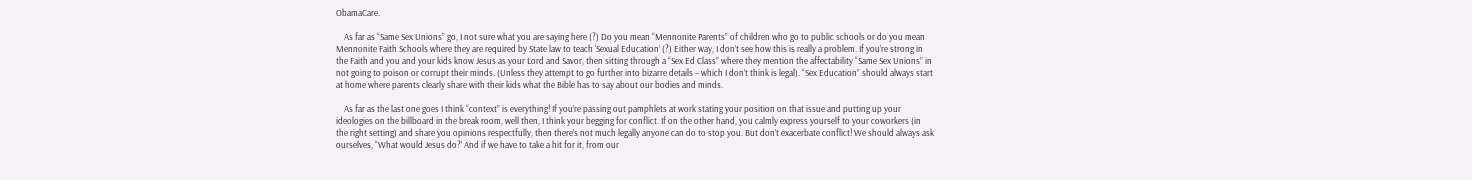ObamaCare.

    As far as “Same Sex Unions” go, I not sure what you are saying here (?) Do you mean “Mennonite Parents” of children who go to public schools or do you mean Mennonite Faith Schools where they are required by State law to teach ‘Sexual Education’ (?) Either way, I don’t see how this is really a problem. If you’re strong in the Faith and you and your kids know Jesus as your Lord and Savor, then sitting through a “Sex Ed Class” where they mention the affectability “Same Sex Unions” in not going to poison or corrupt their minds. (Unless they attempt to go further into bizarre details – which I don’t think is legal). “Sex Education” should always start at home where parents clearly share with their kids what the Bible has to say about our bodies and minds.

    As far as the last one goes I think “context” is everything! If you’re passing out pamphlets at work stating your position on that issue and putting up your ideologies on the billboard in the break room, well then, I think your begging for conflict. If on the other hand, you calmly express yourself to your coworkers (in the right setting) and share you opinions respectfully, then there’s not much legally anyone can do to stop you. But don’t exacerbate conflict! We should always ask ourselves, “What would Jesus do?’ And if we have to take a hit for it, from our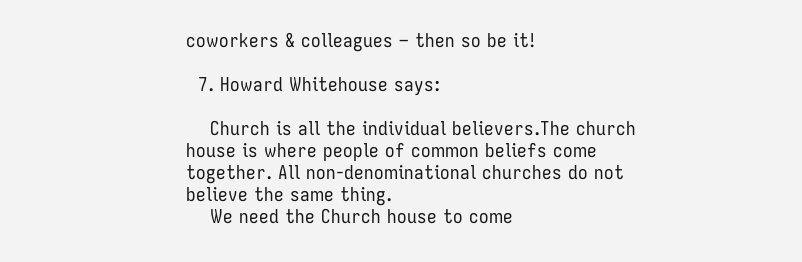coworkers & colleagues – then so be it!

  7. Howard Whitehouse says:

    Church is all the individual believers.The church house is where people of common beliefs come together. All non-denominational churches do not believe the same thing.
    We need the Church house to come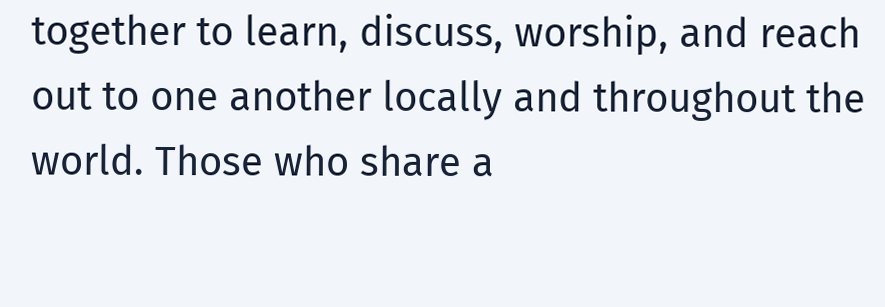together to learn, discuss, worship, and reach out to one another locally and throughout the world. Those who share a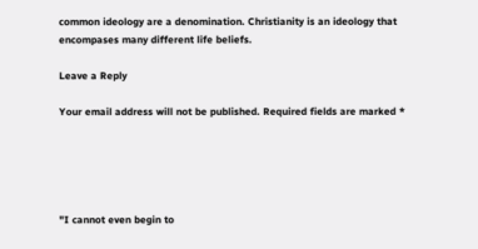common ideology are a denomination. Christianity is an ideology that encompases many different life beliefs.

Leave a Reply

Your email address will not be published. Required fields are marked *





"I cannot even begin to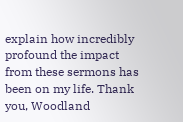explain how incredibly profound the impact from these sermons has been on my life. Thank you, Woodland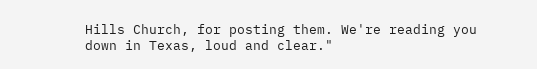Hills Church, for posting them. We're reading you down in Texas, loud and clear."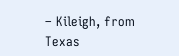– Kileigh, from Texas